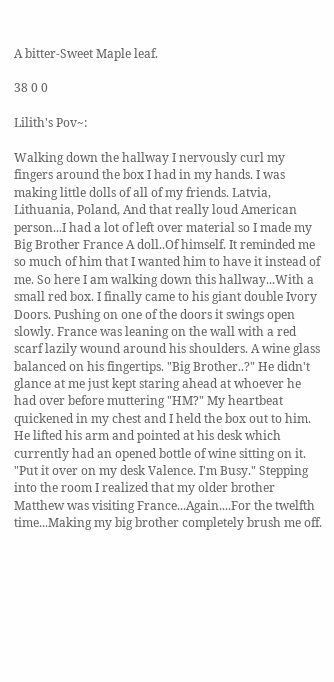A bitter-Sweet Maple leaf.

38 0 0

Lilith's Pov~:

Walking down the hallway I nervously curl my fingers around the box I had in my hands. I was making little dolls of all of my friends. Latvia, Lithuania, Poland, And that really loud American person...I had a lot of left over material so I made my Big Brother France A doll..Of himself. It reminded me so much of him that I wanted him to have it instead of me. So here I am walking down this hallway...With a small red box. I finally came to his giant double Ivory Doors. Pushing on one of the doors it swings open slowly. France was leaning on the wall with a red scarf lazily wound around his shoulders. A wine glass balanced on his fingertips. "Big Brother..?" He didn't glance at me just kept staring ahead at whoever he had over before muttering "HM?" My heartbeat quickened in my chest and I held the box out to him. He lifted his arm and pointed at his desk which currently had an opened bottle of wine sitting on it. "Put it over on my desk Valence. I'm Busy." Stepping into the room I realized that my older brother Matthew was visiting France...Again....For the twelfth time...Making my big brother completely brush me off.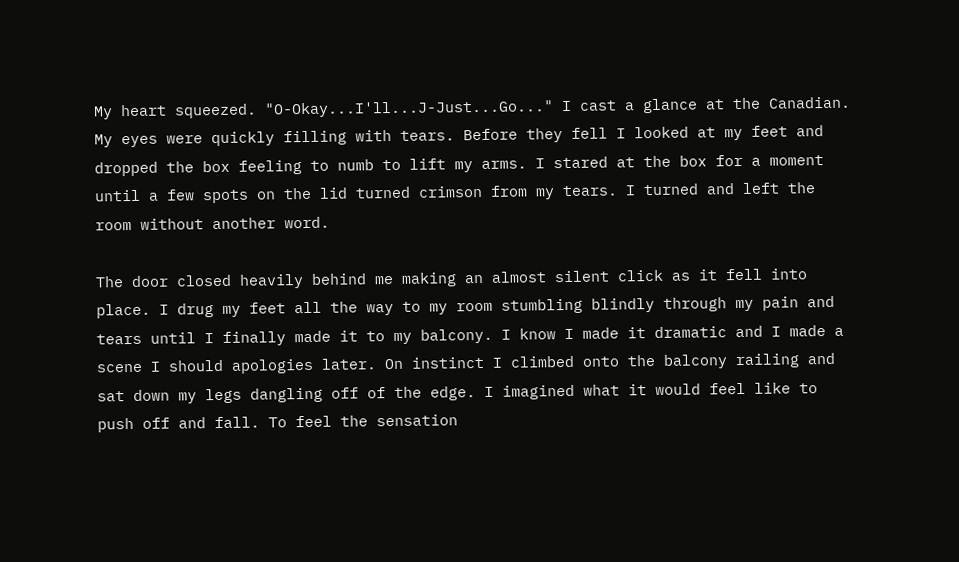My heart squeezed. "O-Okay...I'll...J-Just...Go..." I cast a glance at the Canadian. My eyes were quickly filling with tears. Before they fell I looked at my feet and dropped the box feeling to numb to lift my arms. I stared at the box for a moment until a few spots on the lid turned crimson from my tears. I turned and left the room without another word.

The door closed heavily behind me making an almost silent click as it fell into place. I drug my feet all the way to my room stumbling blindly through my pain and tears until I finally made it to my balcony. I know I made it dramatic and I made a scene I should apologies later. On instinct I climbed onto the balcony railing and sat down my legs dangling off of the edge. I imagined what it would feel like to push off and fall. To feel the sensation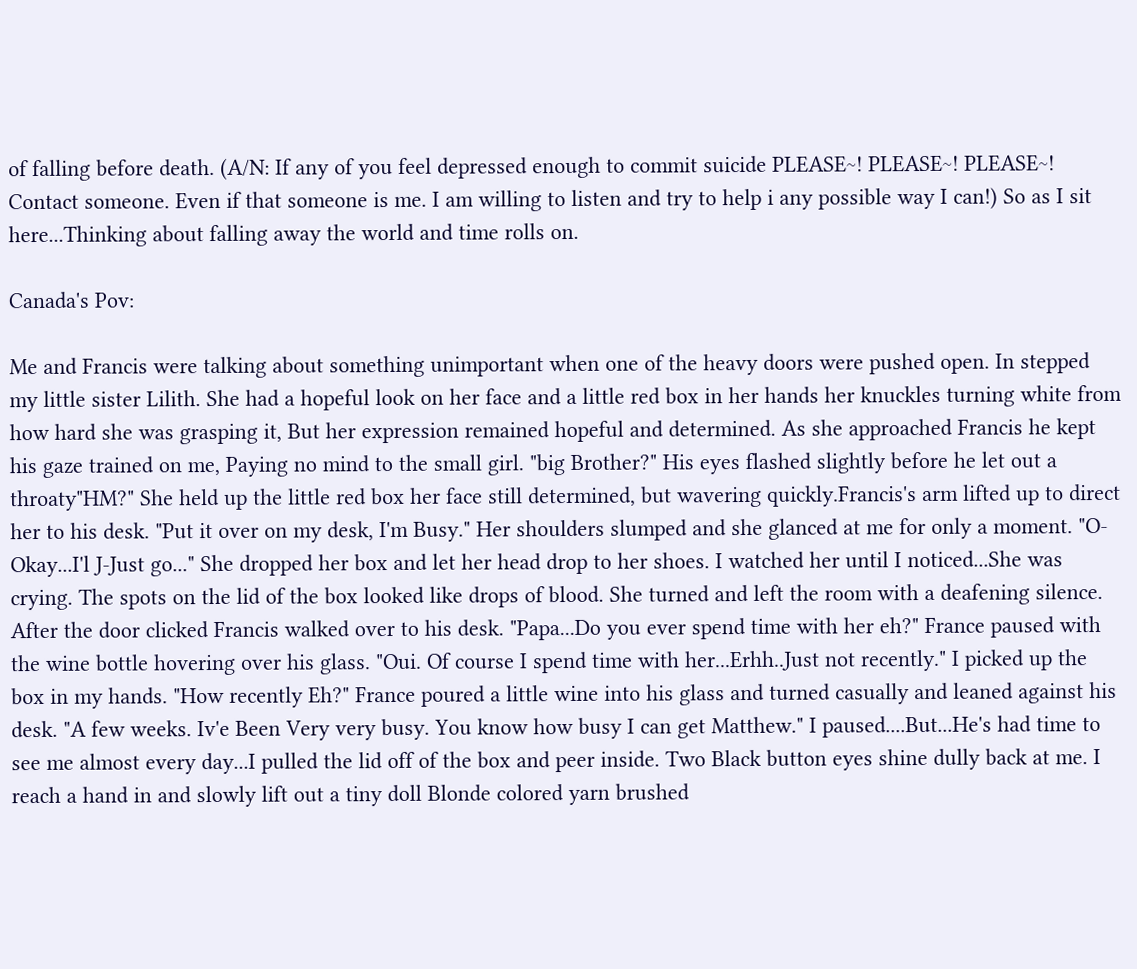of falling before death. (A/N: If any of you feel depressed enough to commit suicide PLEASE~! PLEASE~! PLEASE~! Contact someone. Even if that someone is me. I am willing to listen and try to help i any possible way I can!) So as I sit here...Thinking about falling away the world and time rolls on.

Canada's Pov:

Me and Francis were talking about something unimportant when one of the heavy doors were pushed open. In stepped my little sister Lilith. She had a hopeful look on her face and a little red box in her hands her knuckles turning white from how hard she was grasping it, But her expression remained hopeful and determined. As she approached Francis he kept his gaze trained on me, Paying no mind to the small girl. "big Brother?" His eyes flashed slightly before he let out a throaty"HM?" She held up the little red box her face still determined, but wavering quickly.Francis's arm lifted up to direct her to his desk. "Put it over on my desk, I'm Busy." Her shoulders slumped and she glanced at me for only a moment. "O-Okay...I'l J-Just go..." She dropped her box and let her head drop to her shoes. I watched her until I noticed...She was crying. The spots on the lid of the box looked like drops of blood. She turned and left the room with a deafening silence. After the door clicked Francis walked over to his desk. "Papa...Do you ever spend time with her eh?" France paused with the wine bottle hovering over his glass. "Oui. Of course I spend time with her...Erhh..Just not recently." I picked up the box in my hands. "How recently Eh?" France poured a little wine into his glass and turned casually and leaned against his desk. "A few weeks. Iv'e Been Very very busy. You know how busy I can get Matthew." I paused....But...He's had time to see me almost every day...I pulled the lid off of the box and peer inside. Two Black button eyes shine dully back at me. I reach a hand in and slowly lift out a tiny doll Blonde colored yarn brushed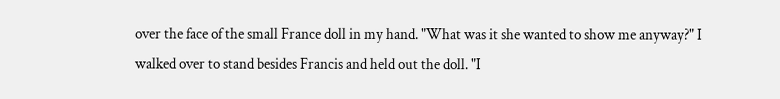over the face of the small France doll in my hand. "What was it she wanted to show me anyway?" I walked over to stand besides Francis and held out the doll. "I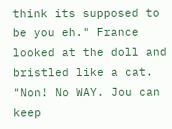think its supposed to be you eh." France looked at the doll and bristled like a cat. "Non! No WAY. Jou can keep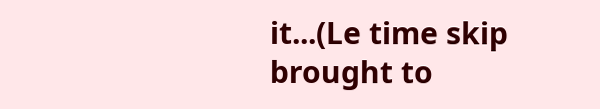it...(Le time skip brought to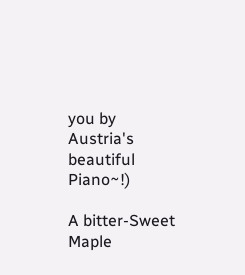you by Austria's beautiful Piano~!)

A bitter-Sweet Maple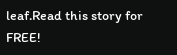leaf.Read this story for FREE!